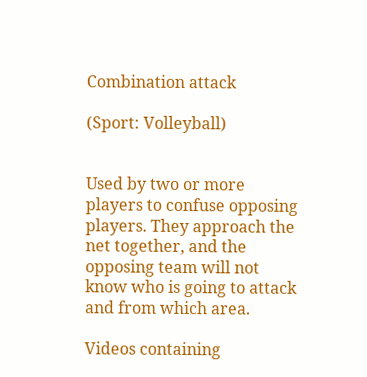Combination attack

(Sport: Volleyball)


Used by two or more players to confuse opposing players. They approach the net together, and the opposing team will not know who is going to attack and from which area.

Videos containing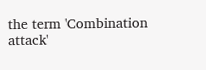the term 'Combination attack'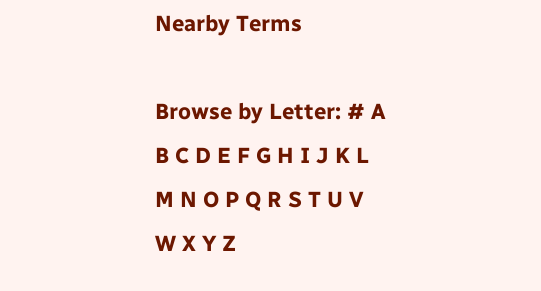Nearby Terms

Browse by Letter: # A B C D E F G H I J K L M N O P Q R S T U V W X Y Z